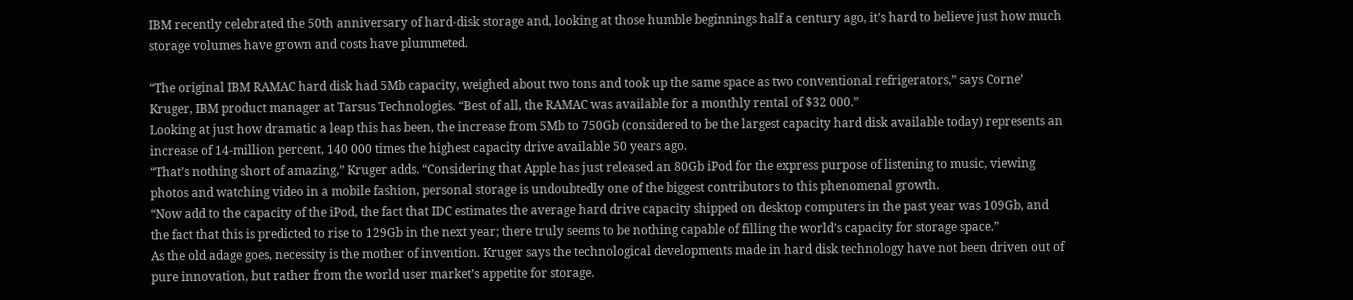IBM recently celebrated the 50th anniversary of hard-disk storage and, looking at those humble beginnings half a century ago, it’s hard to believe just how much storage volumes have grown and costs have plummeted.

“The original IBM RAMAC hard disk had 5Mb capacity, weighed about two tons and took up the same space as two conventional refrigerators,” says Corne’ Kruger, IBM product manager at Tarsus Technologies. “Best of all, the RAMAC was available for a monthly rental of $32 000.”
Looking at just how dramatic a leap this has been, the increase from 5Mb to 750Gb (considered to be the largest capacity hard disk available today) represents an increase of 14-million percent, 140 000 times the highest capacity drive available 50 years ago.
“That’s nothing short of amazing,” Kruger adds. “Considering that Apple has just released an 80Gb iPod for the express purpose of listening to music, viewing photos and watching video in a mobile fashion, personal storage is undoubtedly one of the biggest contributors to this phenomenal growth.
“Now add to the capacity of the iPod, the fact that IDC estimates the average hard drive capacity shipped on desktop computers in the past year was 109Gb, and the fact that this is predicted to rise to 129Gb in the next year; there truly seems to be nothing capable of filling the world’s capacity for storage space.”
As the old adage goes, necessity is the mother of invention. Kruger says the technological developments made in hard disk technology have not been driven out of pure innovation, but rather from the world user market’s appetite for storage.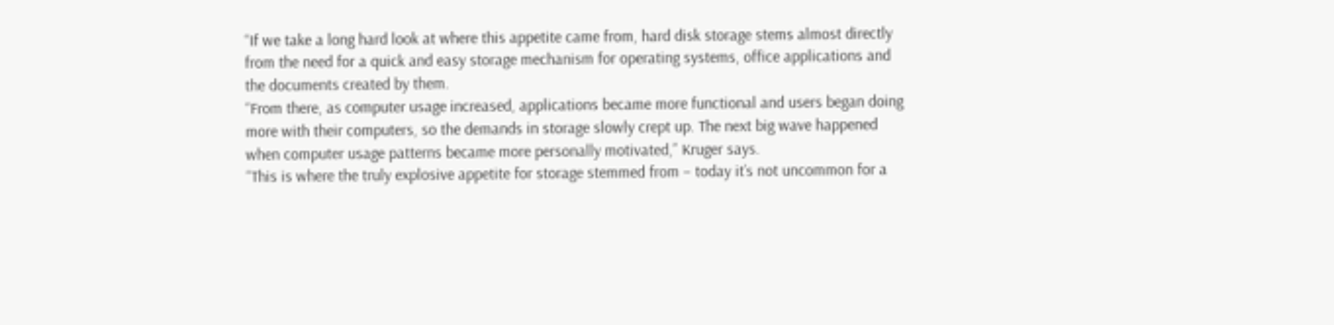“If we take a long hard look at where this appetite came from, hard disk storage stems almost directly from the need for a quick and easy storage mechanism for operating systems, office applications and the documents created by them.
“From there, as computer usage increased, applications became more functional and users began doing more with their computers, so the demands in storage slowly crept up. The next big wave happened when computer usage patterns became more personally motivated,” Kruger says.
“This is where the truly explosive appetite for storage stemmed from – today it’s not uncommon for a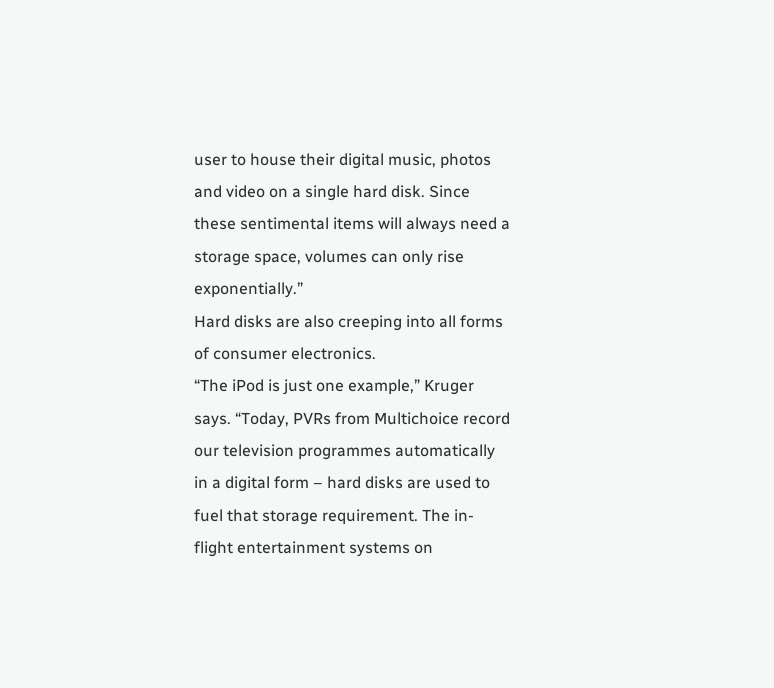user to house their digital music, photos and video on a single hard disk. Since these sentimental items will always need a storage space, volumes can only rise exponentially.”
Hard disks are also creeping into all forms of consumer electronics.
“The iPod is just one example,” Kruger says. “Today, PVRs from Multichoice record our television programmes automatically in a digital form – hard disks are used to fuel that storage requirement. The in-flight entertainment systems on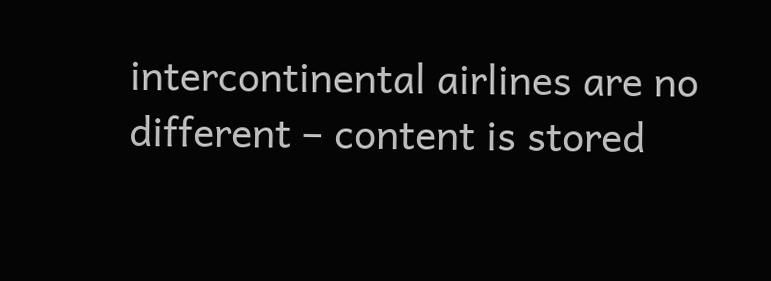intercontinental airlines are no different – content is stored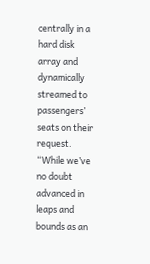centrally in a hard disk array and dynamically streamed to passengers’ seats on their request.
“While we’ve no doubt advanced in leaps and bounds as an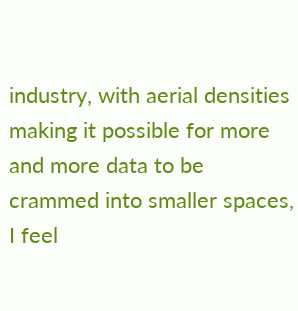industry, with aerial densities making it possible for more and more data to be crammed into smaller spaces, I feel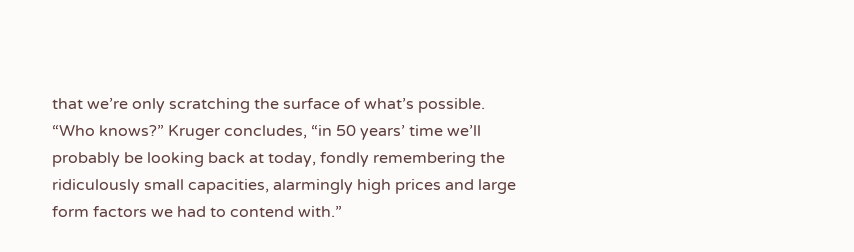that we’re only scratching the surface of what’s possible.
“Who knows?” Kruger concludes, “in 50 years’ time we’ll probably be looking back at today, fondly remembering the ridiculously small capacities, alarmingly high prices and large form factors we had to contend with.”